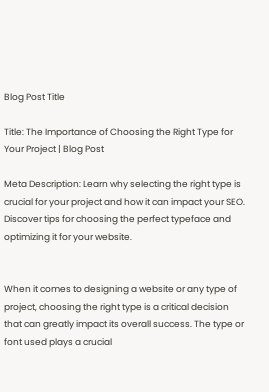Blog Post Title

Title: The Importance of Choosing the Right Type for Your Project | Blog Post

Meta Description: Learn why selecting the right type is crucial for your project and how it can impact your SEO. Discover tips for choosing the perfect typeface and optimizing it for your website.


When it comes to designing a website or any type of project, choosing the right type is a critical decision that can greatly impact its overall success. The type or font used plays a crucial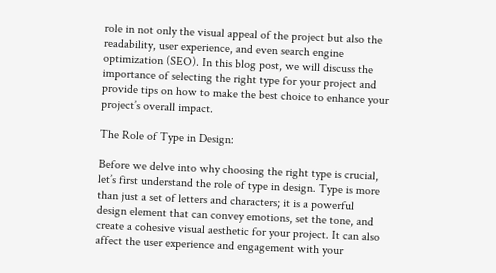role in not only the visual appeal of the project but also the readability, user experience, and even search engine optimization (SEO). In this blog post, we will discuss the importance of selecting the right type for your project and provide tips on how to make the best choice to enhance your project’s overall impact.

The Role of Type in Design:

Before we delve into why choosing the right type is crucial, let’s first understand the role of type in design. Type is more than just a set of letters and characters; it is a powerful design element that can convey emotions, set the tone, and create a cohesive visual aesthetic for your project. It can also affect the user experience and engagement with your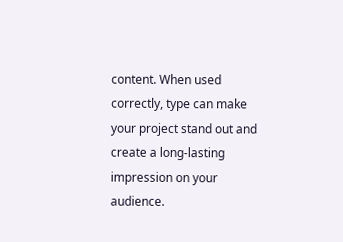content. When used correctly, type can make your project stand out and create a long-lasting impression on your audience.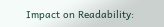Impact on Readability: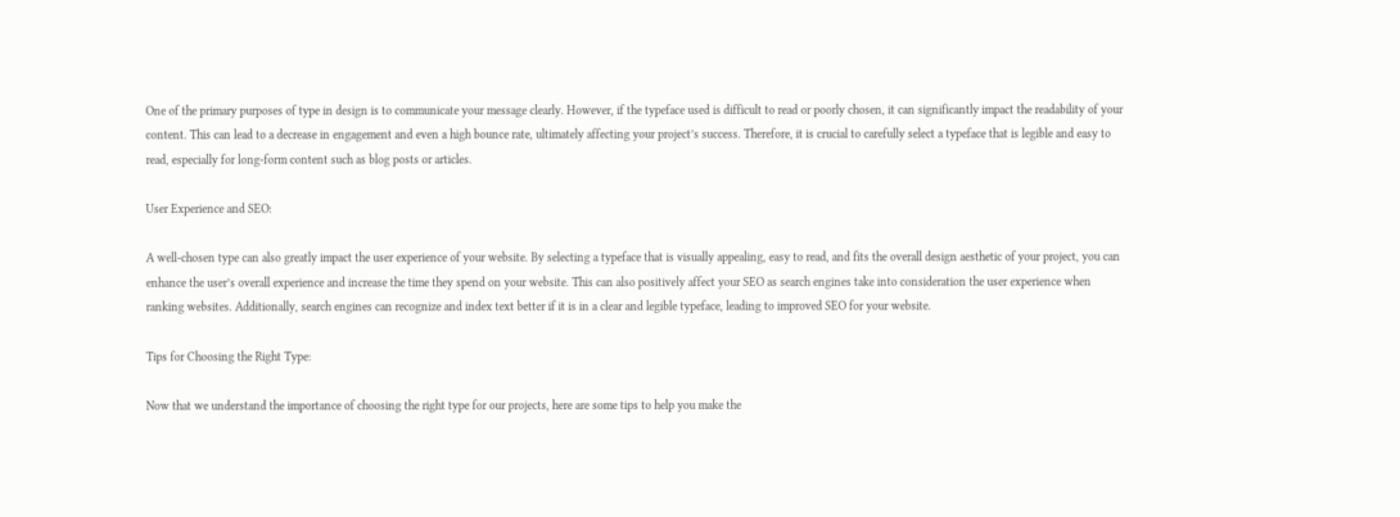One of the primary purposes of type in design is to communicate your message clearly. However, if the typeface used is difficult to read or poorly chosen, it can significantly impact the readability of your content. This can lead to a decrease in engagement and even a high bounce rate, ultimately affecting your project’s success. Therefore, it is crucial to carefully select a typeface that is legible and easy to read, especially for long-form content such as blog posts or articles.

User Experience and SEO:

A well-chosen type can also greatly impact the user experience of your website. By selecting a typeface that is visually appealing, easy to read, and fits the overall design aesthetic of your project, you can enhance the user’s overall experience and increase the time they spend on your website. This can also positively affect your SEO as search engines take into consideration the user experience when ranking websites. Additionally, search engines can recognize and index text better if it is in a clear and legible typeface, leading to improved SEO for your website.

Tips for Choosing the Right Type:

Now that we understand the importance of choosing the right type for our projects, here are some tips to help you make the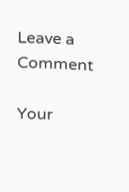Leave a Comment

Your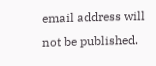email address will not be published.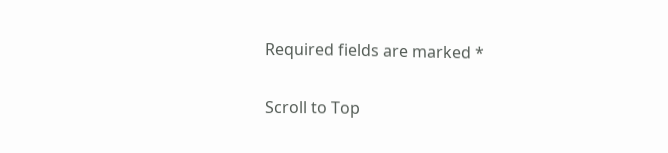Required fields are marked *

Scroll to Top